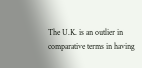The U.K. is an outlier in comparative terms in having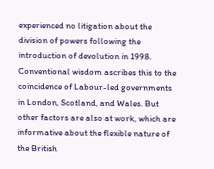experienced no litigation about the division of powers following the introduction of devolution in 1998. Conventional wisdom ascribes this to the coincidence of Labour-led governments in London, Scotland, and Wales. But other factors are also at work, which are informative about the flexible nature of the British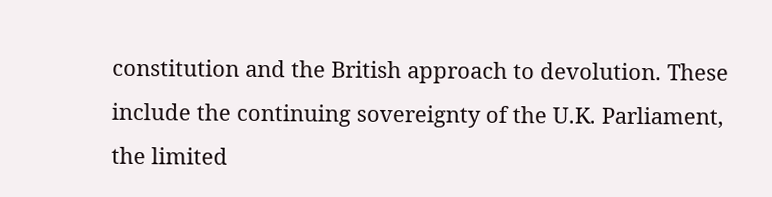constitution and the British approach to devolution. These include the continuing sovereignty of the U.K. Parliament, the limited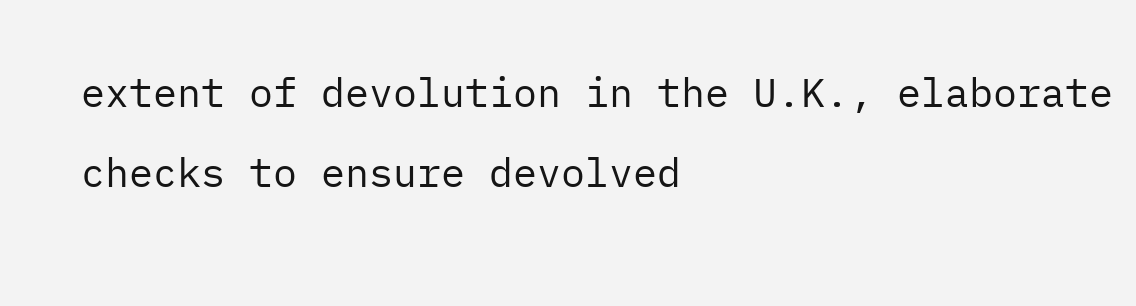extent of devolution in the U.K., elaborate checks to ensure devolved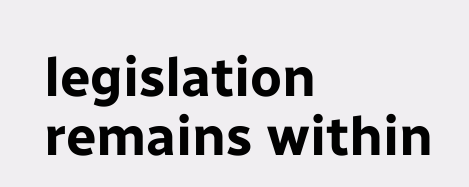legislation remains within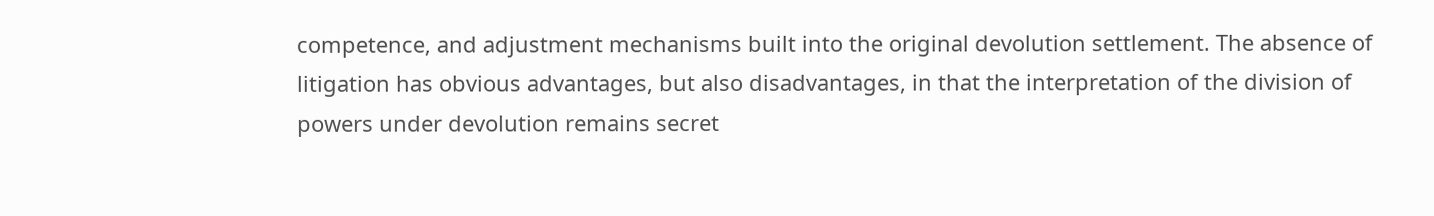competence, and adjustment mechanisms built into the original devolution settlement. The absence of litigation has obvious advantages, but also disadvantages, in that the interpretation of the division of powers under devolution remains secret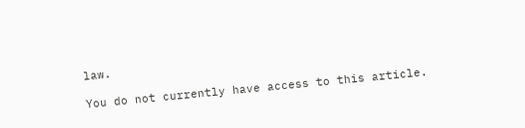law.

You do not currently have access to this article.